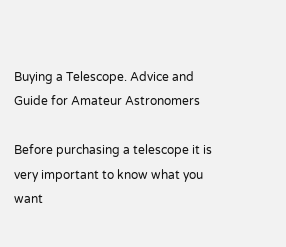Buying a Telescope. Advice and Guide for Amateur Astronomers

Before purchasing a telescope it is very important to know what you want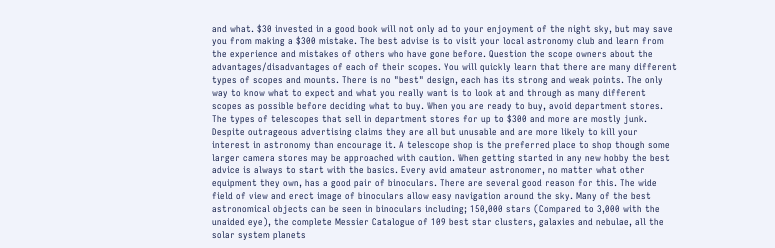and what. $30 invested in a good book will not only ad to your enjoyment of the night sky, but may save you from making a $300 mistake. The best advise is to visit your local astronomy club and learn from the experience and mistakes of others who have gone before. Question the scope owners about the advantages/disadvantages of each of their scopes. You will quickly learn that there are many different types of scopes and mounts. There is no "best" design, each has its strong and weak points. The only way to know what to expect and what you really want is to look at and through as many different scopes as possible before deciding what to buy. When you are ready to buy, avoid department stores. The types of telescopes that sell in department stores for up to $300 and more are mostly junk. Despite outrageous advertising claims they are all but unusable and are more likely to kill your interest in astronomy than encourage it. A telescope shop is the preferred place to shop though some larger camera stores may be approached with caution. When getting started in any new hobby the best advice is always to start with the basics. Every avid amateur astronomer, no matter what other equipment they own, has a good pair of binoculars. There are several good reason for this. The wide field of view and erect image of binoculars allow easy navigation around the sky. Many of the best astronomical objects can be seen in binoculars including; 150,000 stars (Compared to 3,000 with the unaided eye), the complete Messier Catalogue of 109 best star clusters, galaxies and nebulae, all the solar system planets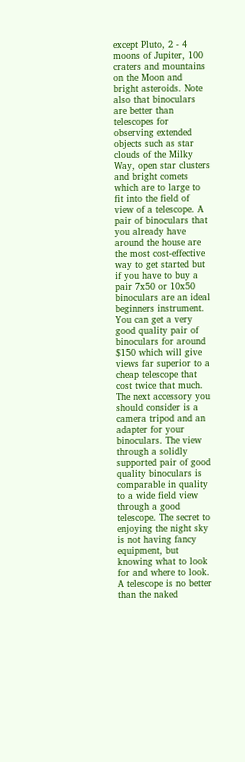except Pluto, 2 - 4 moons of Jupiter, 100 craters and mountains on the Moon and bright asteroids. Note also that binoculars are better than telescopes for observing extended objects such as star clouds of the Milky Way, open star clusters and bright comets which are to large to fit into the field of view of a telescope. A pair of binoculars that you already have around the house are the most cost-effective way to get started but if you have to buy a pair 7x50 or 10x50 binoculars are an ideal beginners instrument. You can get a very good quality pair of binoculars for around $150 which will give views far superior to a cheap telescope that cost twice that much. The next accessory you should consider is a camera tripod and an adapter for your binoculars. The view through a solidly supported pair of good quality binoculars is comparable in quality to a wide field view through a good telescope. The secret to enjoying the night sky is not having fancy equipment, but knowing what to look for and where to look. A telescope is no better than the naked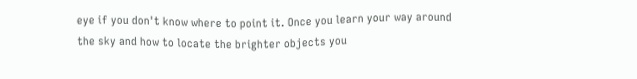eye if you don't know where to point it. Once you learn your way around the sky and how to locate the brighter objects you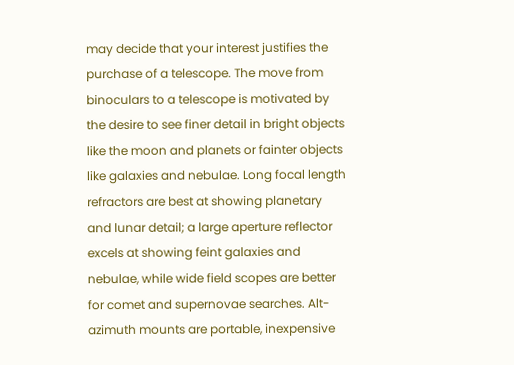may decide that your interest justifies the purchase of a telescope. The move from binoculars to a telescope is motivated by the desire to see finer detail in bright objects like the moon and planets or fainter objects like galaxies and nebulae. Long focal length refractors are best at showing planetary and lunar detail; a large aperture reflector excels at showing feint galaxies and nebulae, while wide field scopes are better for comet and supernovae searches. Alt-azimuth mounts are portable, inexpensive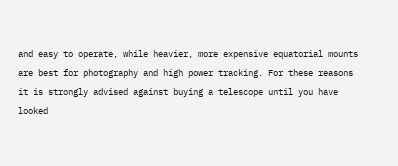and easy to operate, while heavier, more expensive equatorial mounts are best for photography and high power tracking. For these reasons it is strongly advised against buying a telescope until you have looked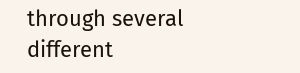through several different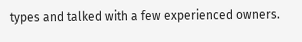types and talked with a few experienced owners.